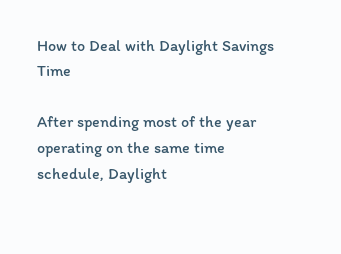How to Deal with Daylight Savings Time

After spending most of the year operating on the same time schedule, Daylight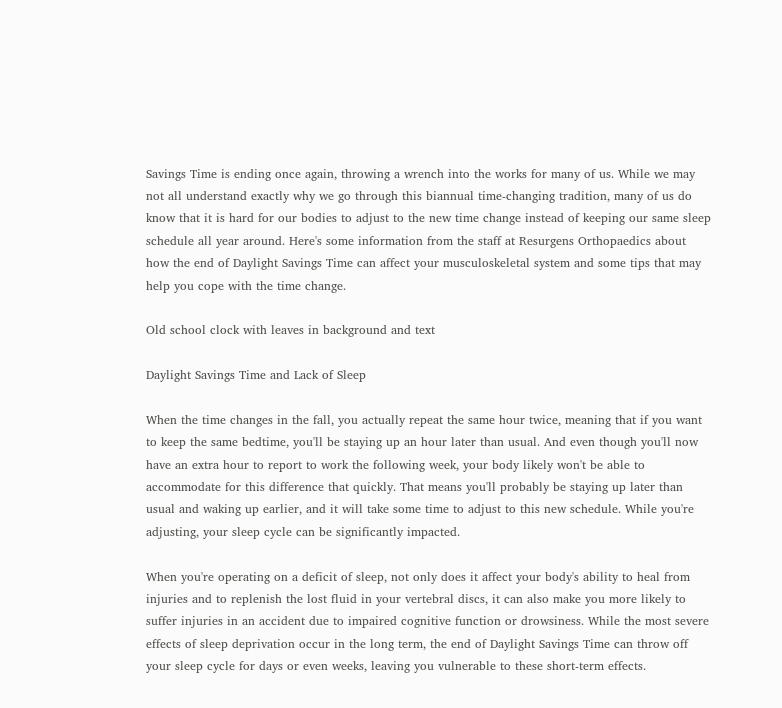Savings Time is ending once again, throwing a wrench into the works for many of us. While we may not all understand exactly why we go through this biannual time-changing tradition, many of us do know that it is hard for our bodies to adjust to the new time change instead of keeping our same sleep schedule all year around. Here's some information from the staff at Resurgens Orthopaedics about how the end of Daylight Savings Time can affect your musculoskeletal system and some tips that may help you cope with the time change.

Old school clock with leaves in background and text

Daylight Savings Time and Lack of Sleep

When the time changes in the fall, you actually repeat the same hour twice, meaning that if you want to keep the same bedtime, you'll be staying up an hour later than usual. And even though you'll now have an extra hour to report to work the following week, your body likely won't be able to accommodate for this difference that quickly. That means you'll probably be staying up later than usual and waking up earlier, and it will take some time to adjust to this new schedule. While you're adjusting, your sleep cycle can be significantly impacted.

When you're operating on a deficit of sleep, not only does it affect your body's ability to heal from injuries and to replenish the lost fluid in your vertebral discs, it can also make you more likely to suffer injuries in an accident due to impaired cognitive function or drowsiness. While the most severe effects of sleep deprivation occur in the long term, the end of Daylight Savings Time can throw off your sleep cycle for days or even weeks, leaving you vulnerable to these short-term effects.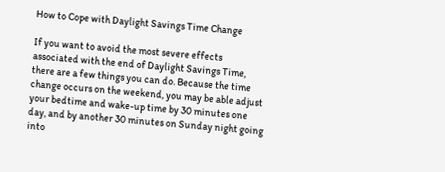How to Cope with Daylight Savings Time Change

If you want to avoid the most severe effects associated with the end of Daylight Savings Time, there are a few things you can do. Because the time change occurs on the weekend, you may be able adjust your bedtime and wake-up time by 30 minutes one day, and by another 30 minutes on Sunday night going into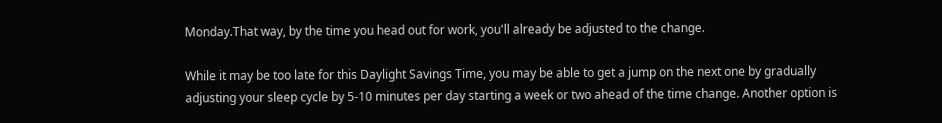Monday.That way, by the time you head out for work, you'll already be adjusted to the change.

While it may be too late for this Daylight Savings Time, you may be able to get a jump on the next one by gradually adjusting your sleep cycle by 5-10 minutes per day starting a week or two ahead of the time change. Another option is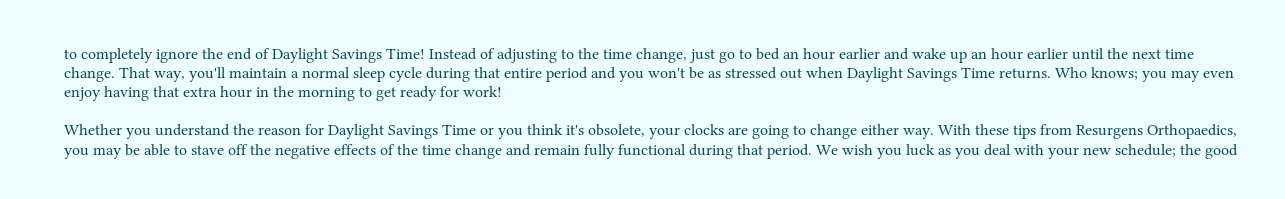to completely ignore the end of Daylight Savings Time! Instead of adjusting to the time change, just go to bed an hour earlier and wake up an hour earlier until the next time change. That way, you'll maintain a normal sleep cycle during that entire period and you won't be as stressed out when Daylight Savings Time returns. Who knows; you may even enjoy having that extra hour in the morning to get ready for work!

Whether you understand the reason for Daylight Savings Time or you think it's obsolete, your clocks are going to change either way. With these tips from Resurgens Orthopaedics, you may be able to stave off the negative effects of the time change and remain fully functional during that period. We wish you luck as you deal with your new schedule; the good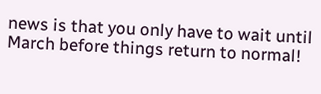news is that you only have to wait until March before things return to normal!